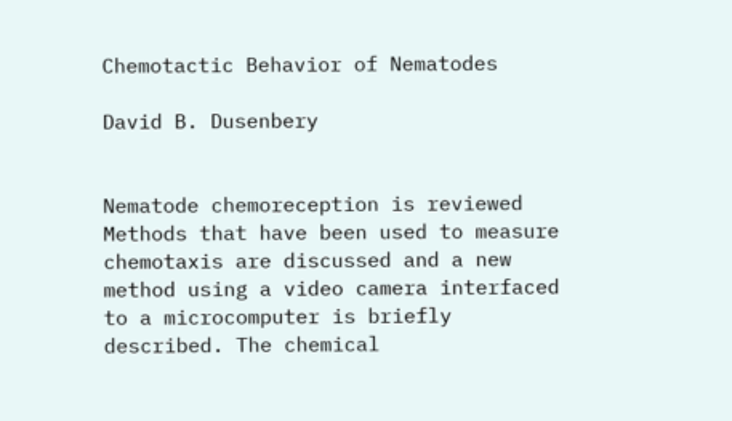Chemotactic Behavior of Nematodes

David B. Dusenbery


Nematode chemoreception is reviewed Methods that have been used to measure chemotaxis are discussed and a new method using a video camera interfaced to a microcomputer is briefly described. The chemical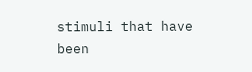stimuli that have been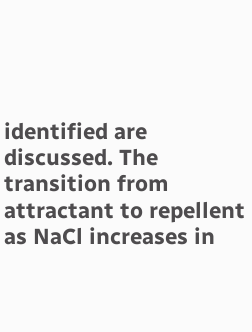identified are discussed. The transition from attractant to repellent as NaCl increases in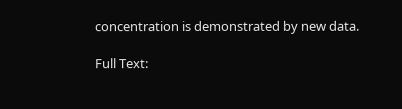concentration is demonstrated by new data.

Full Text: